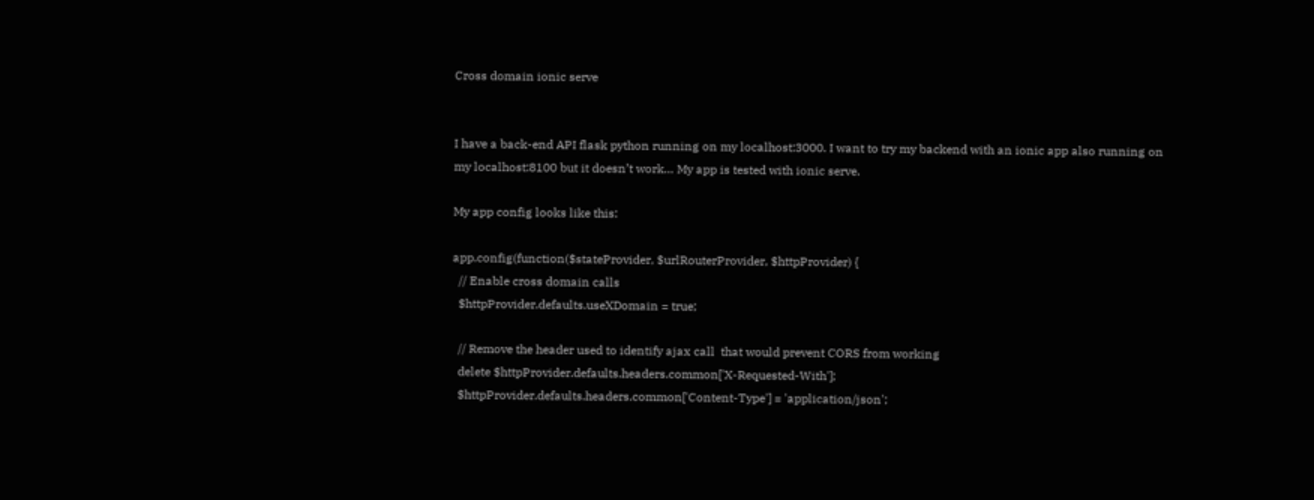Cross domain ionic serve


I have a back-end API flask python running on my localhost:3000. I want to try my backend with an ionic app also running on my localhost:8100 but it doesn’t work… My app is tested with ionic serve.

My app config looks like this:

app.config(function($stateProvider, $urlRouterProvider, $httpProvider) {
  // Enable cross domain calls
  $httpProvider.defaults.useXDomain = true;

  // Remove the header used to identify ajax call  that would prevent CORS from working
  delete $httpProvider.defaults.headers.common['X-Requested-With'];
  $httpProvider.defaults.headers.common['Content-Type'] = 'application/json';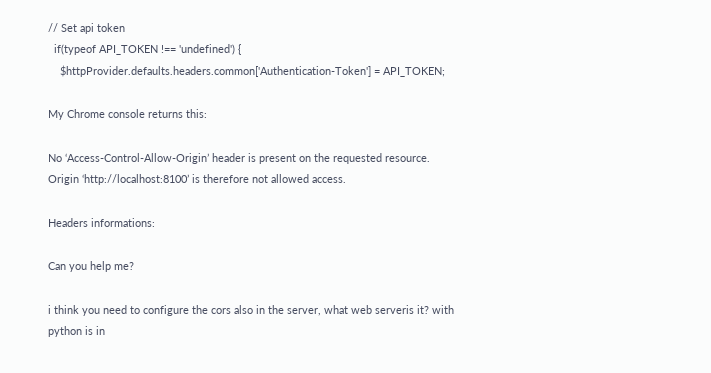// Set api token
  if(typeof API_TOKEN !== 'undefined') {
    $httpProvider.defaults.headers.common['Authentication-Token'] = API_TOKEN;

My Chrome console returns this:

No ‘Access-Control-Allow-Origin’ header is present on the requested resource. Origin ‘http://localhost:8100’ is therefore not allowed access.

Headers informations:

Can you help me?

i think you need to configure the cors also in the server, what web serveris it? with python is in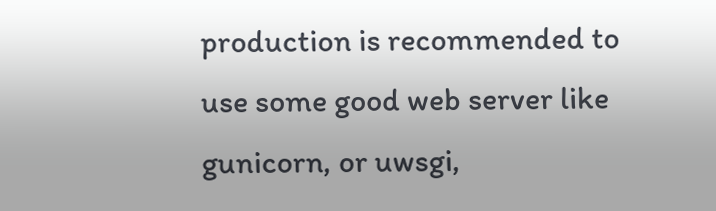production is recommended to use some good web server like gunicorn, or uwsgi,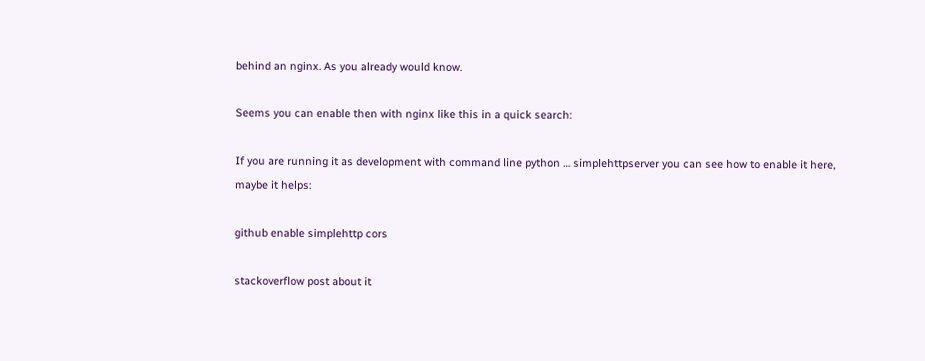behind an nginx. As you already would know.

Seems you can enable then with nginx like this in a quick search:

If you are running it as development with command line python … simplehttpserver you can see how to enable it here, maybe it helps:

github enable simplehttp cors

stackoverflow post about it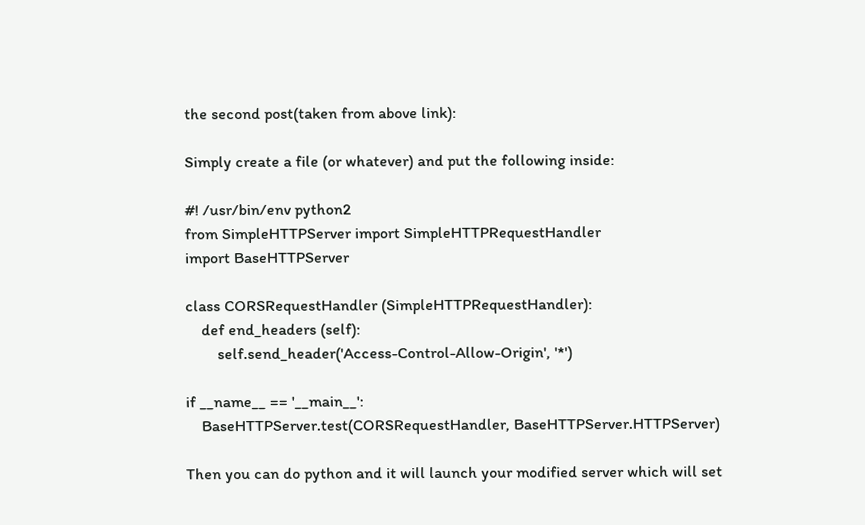the second post(taken from above link):

Simply create a file (or whatever) and put the following inside:

#! /usr/bin/env python2
from SimpleHTTPServer import SimpleHTTPRequestHandler
import BaseHTTPServer

class CORSRequestHandler (SimpleHTTPRequestHandler):
    def end_headers (self):
        self.send_header('Access-Control-Allow-Origin', '*')

if __name__ == '__main__':
    BaseHTTPServer.test(CORSRequestHandler, BaseHTTPServer.HTTPServer)

Then you can do python and it will launch your modified server which will set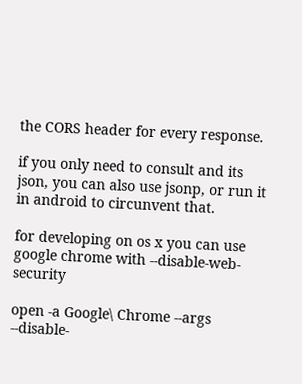the CORS header for every response.

if you only need to consult and its json, you can also use jsonp, or run it in android to circunvent that.

for developing on os x you can use google chrome with --disable-web-security

open -a Google\ Chrome --args --disable-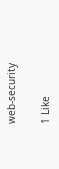web-security

1 Like